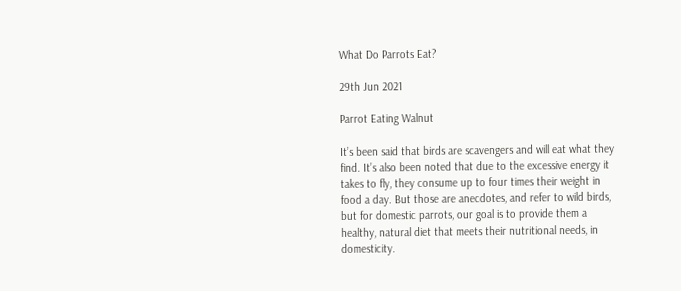What Do Parrots Eat?

29th Jun 2021

Parrot Eating Walnut

It’s been said that birds are scavengers and will eat what they find. It’s also been noted that due to the excessive energy it takes to fly, they consume up to four times their weight in food a day. But those are anecdotes, and refer to wild birds, but for domestic parrots, our goal is to provide them a healthy, natural diet that meets their nutritional needs, in domesticity.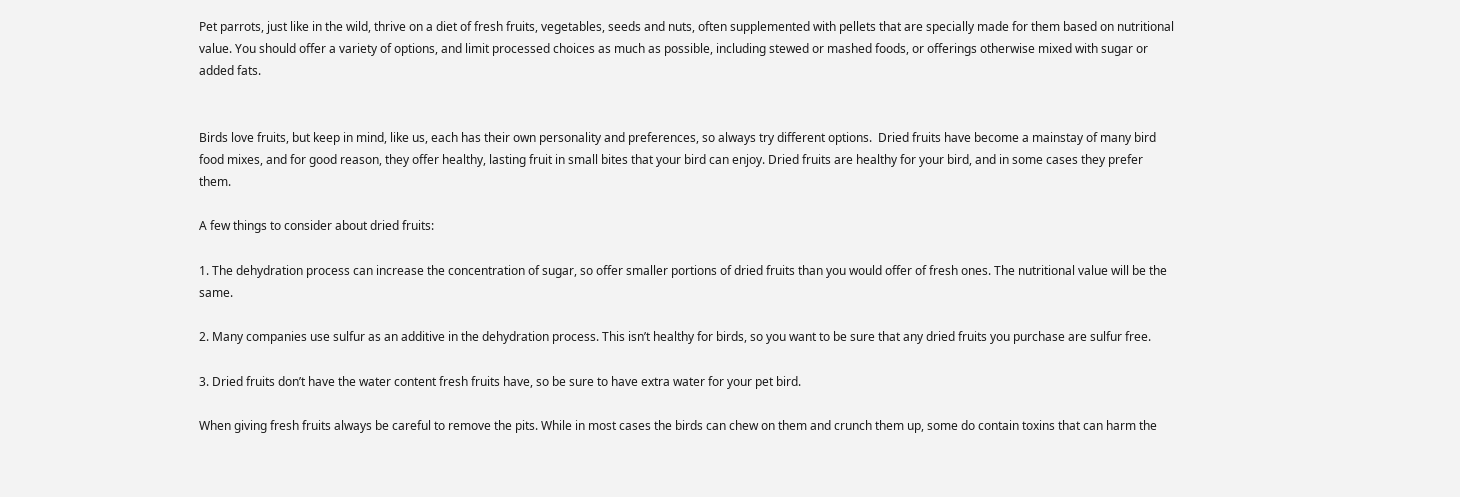Pet parrots, just like in the wild, thrive on a diet of fresh fruits, vegetables, seeds and nuts, often supplemented with pellets that are specially made for them based on nutritional value. You should offer a variety of options, and limit processed choices as much as possible, including stewed or mashed foods, or offerings otherwise mixed with sugar or added fats.


Birds love fruits, but keep in mind, like us, each has their own personality and preferences, so always try different options.  Dried fruits have become a mainstay of many bird food mixes, and for good reason, they offer healthy, lasting fruit in small bites that your bird can enjoy. Dried fruits are healthy for your bird, and in some cases they prefer them.

A few things to consider about dried fruits:

1. The dehydration process can increase the concentration of sugar, so offer smaller portions of dried fruits than you would offer of fresh ones. The nutritional value will be the same.

2. Many companies use sulfur as an additive in the dehydration process. This isn’t healthy for birds, so you want to be sure that any dried fruits you purchase are sulfur free.

3. Dried fruits don’t have the water content fresh fruits have, so be sure to have extra water for your pet bird.

When giving fresh fruits always be careful to remove the pits. While in most cases the birds can chew on them and crunch them up, some do contain toxins that can harm the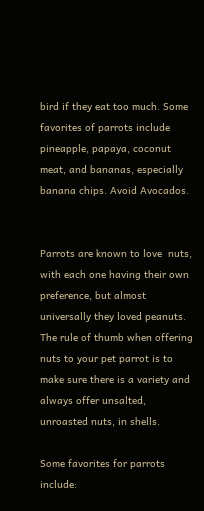bird if they eat too much. Some favorites of parrots include pineapple, papaya, coconut meat, and bananas, especially banana chips. Avoid Avocados.


Parrots are known to love  nuts, with each one having their own preference, but almost universally they loved peanuts. The rule of thumb when offering nuts to your pet parrot is to make sure there is a variety and always offer unsalted, unroasted nuts, in shells.

Some favorites for parrots include: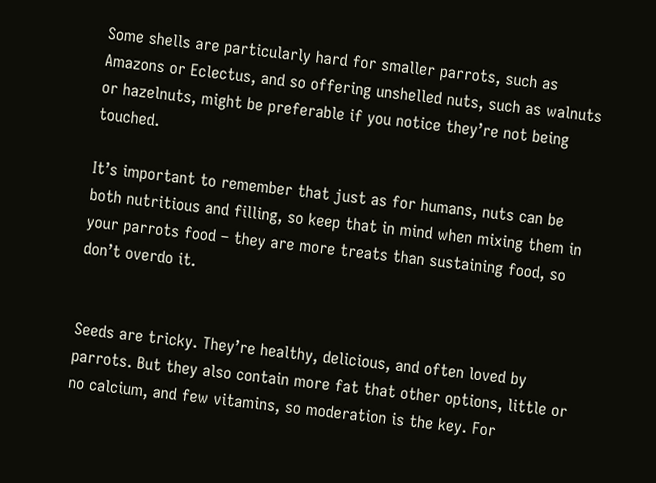Some shells are particularly hard for smaller parrots, such as Amazons or Eclectus, and so offering unshelled nuts, such as walnuts or hazelnuts, might be preferable if you notice they’re not being touched.

It’s important to remember that just as for humans, nuts can be both nutritious and filling, so keep that in mind when mixing them in your parrots food – they are more treats than sustaining food, so don’t overdo it.


Seeds are tricky. They’re healthy, delicious, and often loved by parrots. But they also contain more fat that other options, little or no calcium, and few vitamins, so moderation is the key. For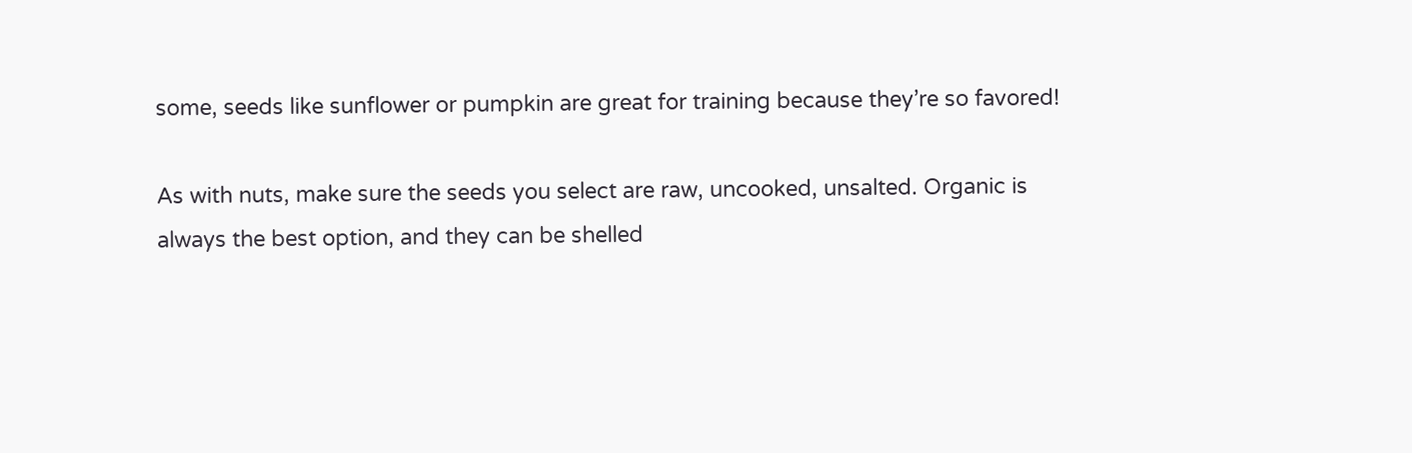some, seeds like sunflower or pumpkin are great for training because they’re so favored!

As with nuts, make sure the seeds you select are raw, uncooked, unsalted. Organic is always the best option, and they can be shelled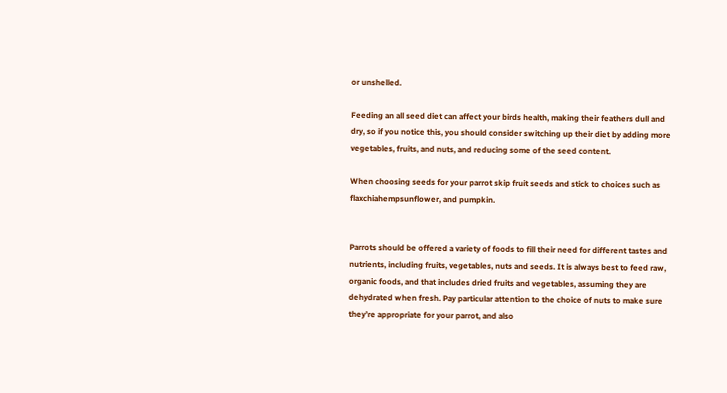or unshelled.

Feeding an all seed diet can affect your birds health, making their feathers dull and dry, so if you notice this, you should consider switching up their diet by adding more vegetables, fruits, and nuts, and reducing some of the seed content.

When choosing seeds for your parrot skip fruit seeds and stick to choices such as  flaxchiahempsunflower, and pumpkin.


Parrots should be offered a variety of foods to fill their need for different tastes and nutrients, including fruits, vegetables, nuts and seeds. It is always best to feed raw, organic foods, and that includes dried fruits and vegetables, assuming they are dehydrated when fresh. Pay particular attention to the choice of nuts to make sure they’re appropriate for your parrot, and also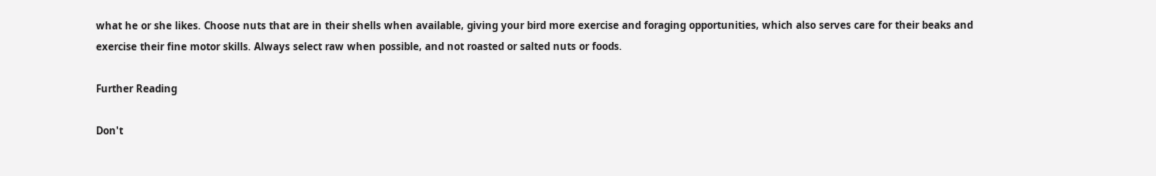what he or she likes. Choose nuts that are in their shells when available, giving your bird more exercise and foraging opportunities, which also serves care for their beaks and exercise their fine motor skills. Always select raw when possible, and not roasted or salted nuts or foods.

Further Reading

Don't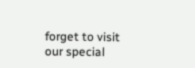forget to visit our special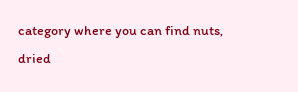category where you can find nuts, dried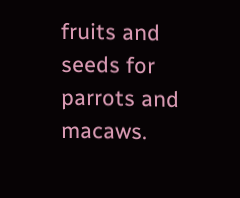fruits and seeds for parrots and macaws.